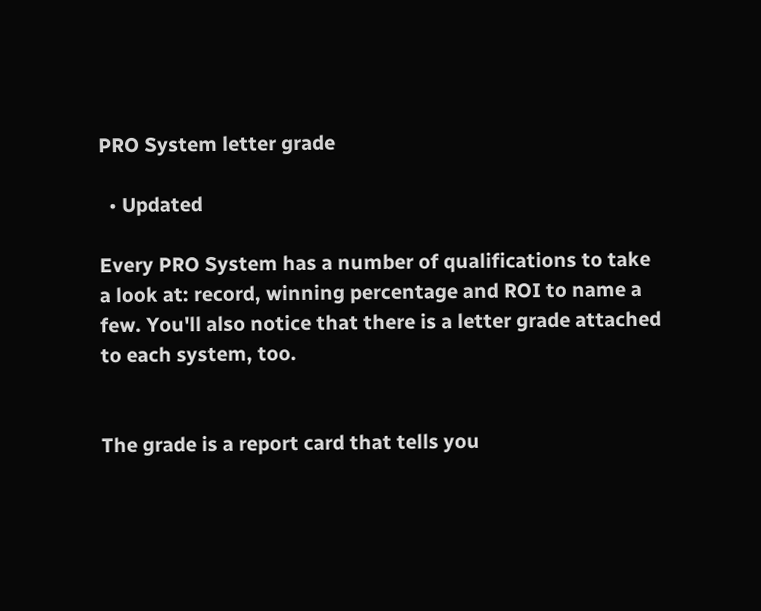PRO System letter grade

  • Updated

Every PRO System has a number of qualifications to take a look at: record, winning percentage and ROI to name a few. You'll also notice that there is a letter grade attached to each system, too.


The grade is a report card that tells you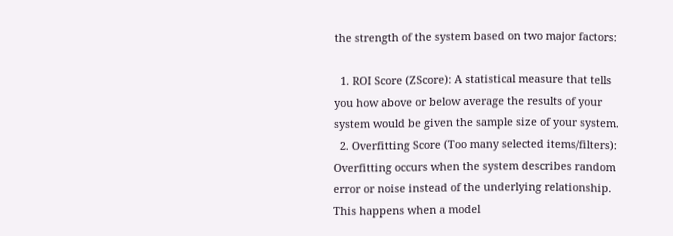the strength of the system based on two major factors:

  1. ROI Score (ZScore): A statistical measure that tells you how above or below average the results of your system would be given the sample size of your system.
  2. Overfitting Score (Too many selected items/filters): Overfitting occurs when the system describes random error or noise instead of the underlying relationship. This happens when a model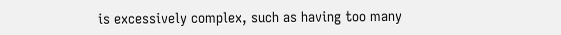is excessively complex, such as having too many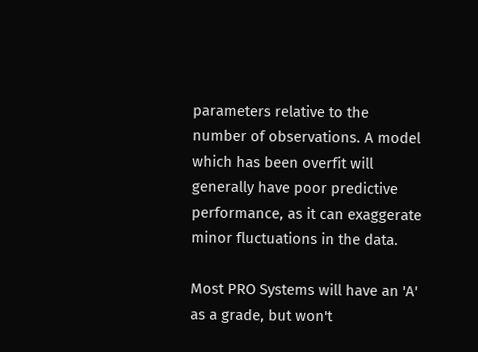parameters relative to the number of observations. A model which has been overfit will generally have poor predictive performance, as it can exaggerate minor fluctuations in the data.

Most PRO Systems will have an 'A' as a grade, but won't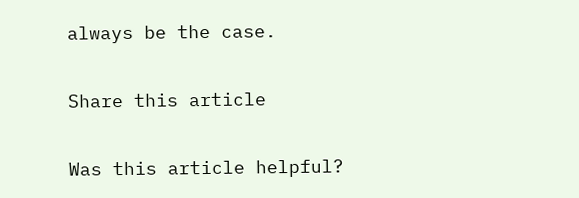always be the case.

Share this article

Was this article helpful?